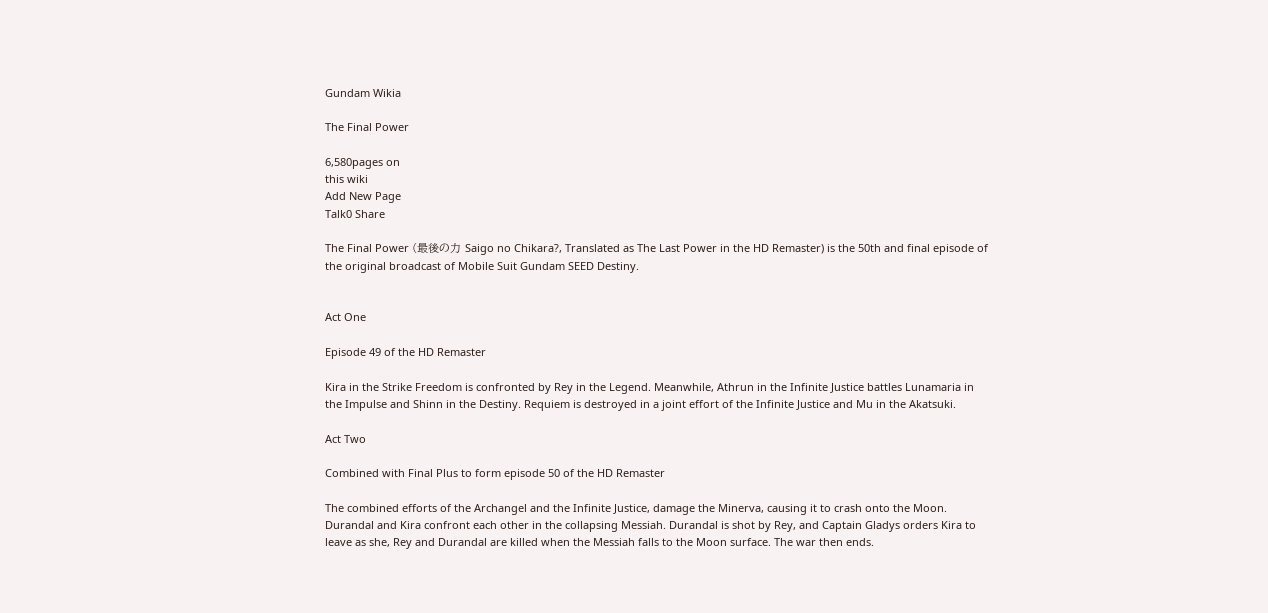Gundam Wikia

The Final Power

6,580pages on
this wiki
Add New Page
Talk0 Share

The Final Power (最後の力 Saigo no Chikara?, Translated as The Last Power in the HD Remaster) is the 50th and final episode of the original broadcast of Mobile Suit Gundam SEED Destiny.


Act One

Episode 49 of the HD Remaster

Kira in the Strike Freedom is confronted by Rey in the Legend. Meanwhile, Athrun in the Infinite Justice battles Lunamaria in the Impulse and Shinn in the Destiny. Requiem is destroyed in a joint effort of the Infinite Justice and Mu in the Akatsuki.

Act Two

Combined with Final Plus to form episode 50 of the HD Remaster

The combined efforts of the Archangel and the Infinite Justice, damage the Minerva, causing it to crash onto the Moon. Durandal and Kira confront each other in the collapsing Messiah. Durandal is shot by Rey, and Captain Gladys orders Kira to leave as she, Rey and Durandal are killed when the Messiah falls to the Moon surface. The war then ends.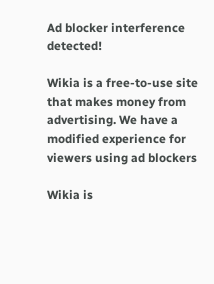Ad blocker interference detected!

Wikia is a free-to-use site that makes money from advertising. We have a modified experience for viewers using ad blockers

Wikia is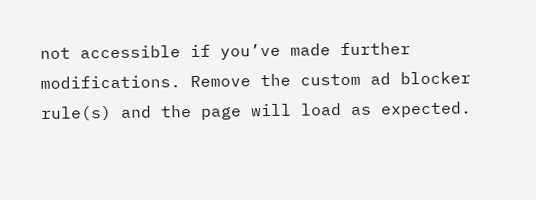not accessible if you’ve made further modifications. Remove the custom ad blocker rule(s) and the page will load as expected.